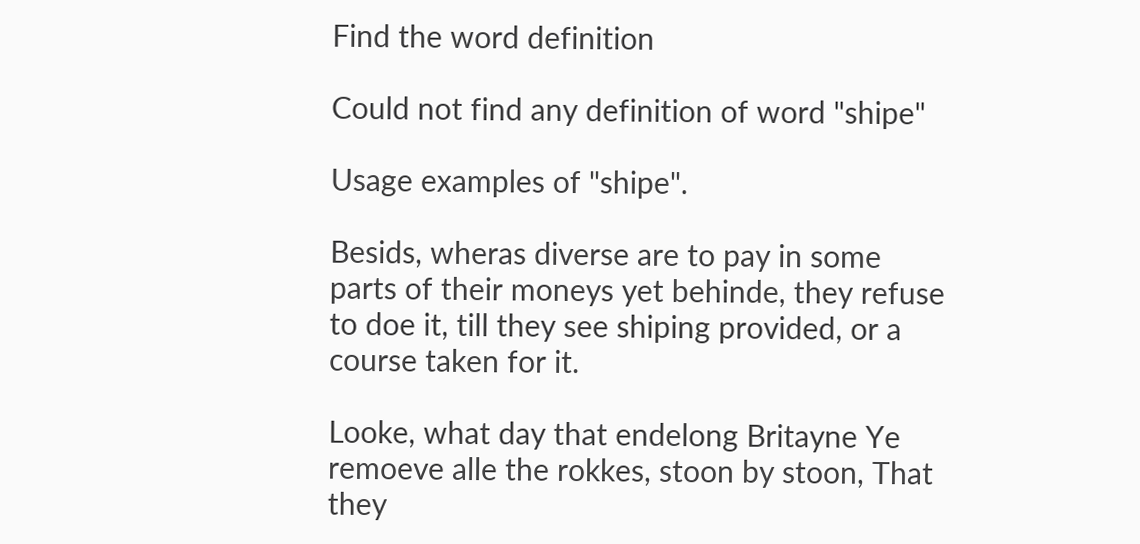Find the word definition

Could not find any definition of word "shipe"

Usage examples of "shipe".

Besids, wheras diverse are to pay in some parts of their moneys yet behinde, they refuse to doe it, till they see shiping provided, or a course taken for it.

Looke, what day that endelong Britayne Ye remoeve alle the rokkes, stoon by stoon, That they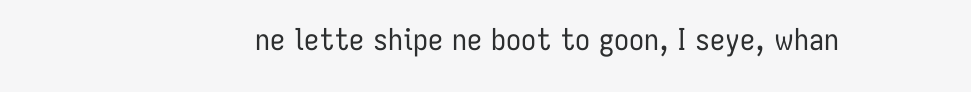ne lette shipe ne boot to goon, I seye, whan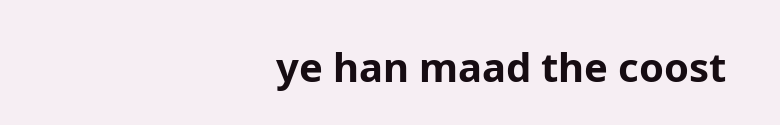ye han maad the coost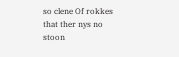so clene Of rokkes that ther nys no stoon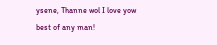ysene, Thanne wol I love yow best of any man!